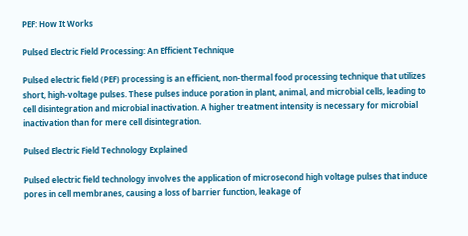PEF: How It Works

Pulsed Electric Field Processing: An Efficient Technique

Pulsed electric field (PEF) processing is an efficient, non-thermal food processing technique that utilizes short, high-voltage pulses. These pulses induce poration in plant, animal, and microbial cells, leading to cell disintegration and microbial inactivation. A higher treatment intensity is necessary for microbial inactivation than for mere cell disintegration.

Pulsed Electric Field Technology Explained

Pulsed electric field technology involves the application of microsecond high voltage pulses that induce pores in cell membranes, causing a loss of barrier function, leakage of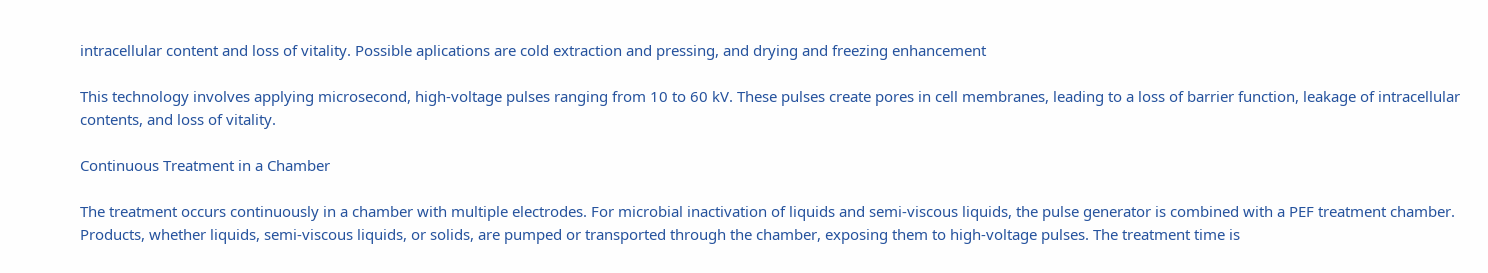intracellular content and loss of vitality. Possible aplications are cold extraction and pressing, and drying and freezing enhancement

This technology involves applying microsecond, high-voltage pulses ranging from 10 to 60 kV. These pulses create pores in cell membranes, leading to a loss of barrier function, leakage of intracellular contents, and loss of vitality.

Continuous Treatment in a Chamber

The treatment occurs continuously in a chamber with multiple electrodes. For microbial inactivation of liquids and semi-viscous liquids, the pulse generator is combined with a PEF treatment chamber. Products, whether liquids, semi-viscous liquids, or solids, are pumped or transported through the chamber, exposing them to high-voltage pulses. The treatment time is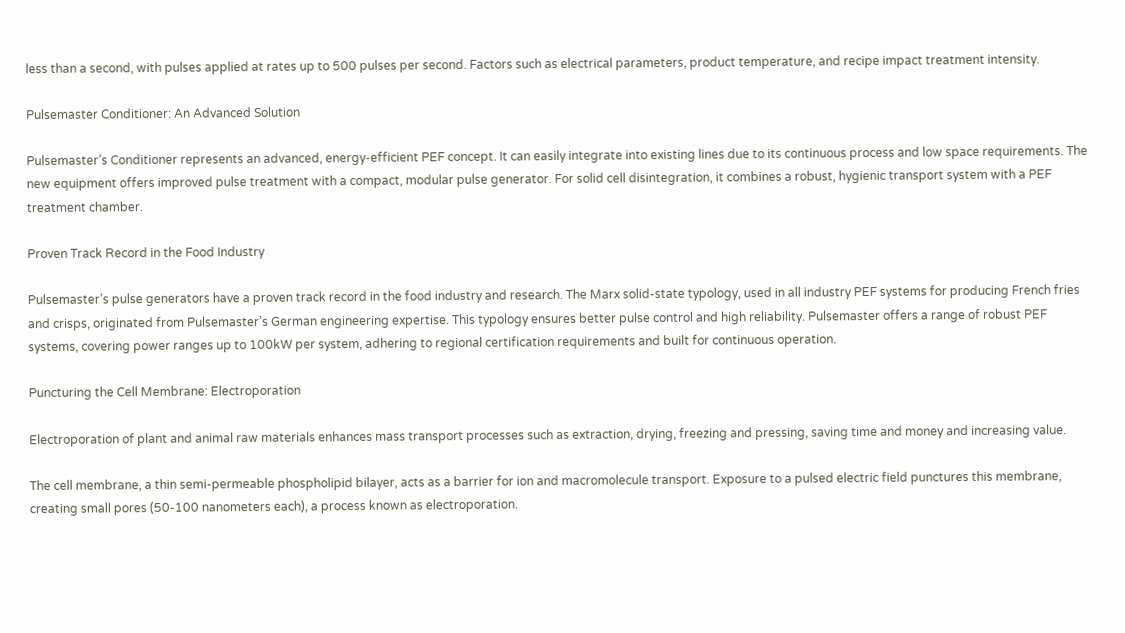less than a second, with pulses applied at rates up to 500 pulses per second. Factors such as electrical parameters, product temperature, and recipe impact treatment intensity.

Pulsemaster Conditioner: An Advanced Solution

Pulsemaster’s Conditioner represents an advanced, energy-efficient PEF concept. It can easily integrate into existing lines due to its continuous process and low space requirements. The new equipment offers improved pulse treatment with a compact, modular pulse generator. For solid cell disintegration, it combines a robust, hygienic transport system with a PEF treatment chamber.

Proven Track Record in the Food Industry

Pulsemaster’s pulse generators have a proven track record in the food industry and research. The Marx solid-state typology, used in all industry PEF systems for producing French fries and crisps, originated from Pulsemaster’s German engineering expertise. This typology ensures better pulse control and high reliability. Pulsemaster offers a range of robust PEF systems, covering power ranges up to 100kW per system, adhering to regional certification requirements and built for continuous operation.

Puncturing the Cell Membrane: Electroporation

Electroporation of plant and animal raw materials enhances mass transport processes such as extraction, drying, freezing and pressing, saving time and money and increasing value.

The cell membrane, a thin semi-permeable phospholipid bilayer, acts as a barrier for ion and macromolecule transport. Exposure to a pulsed electric field punctures this membrane, creating small pores (50-100 nanometers each), a process known as electroporation.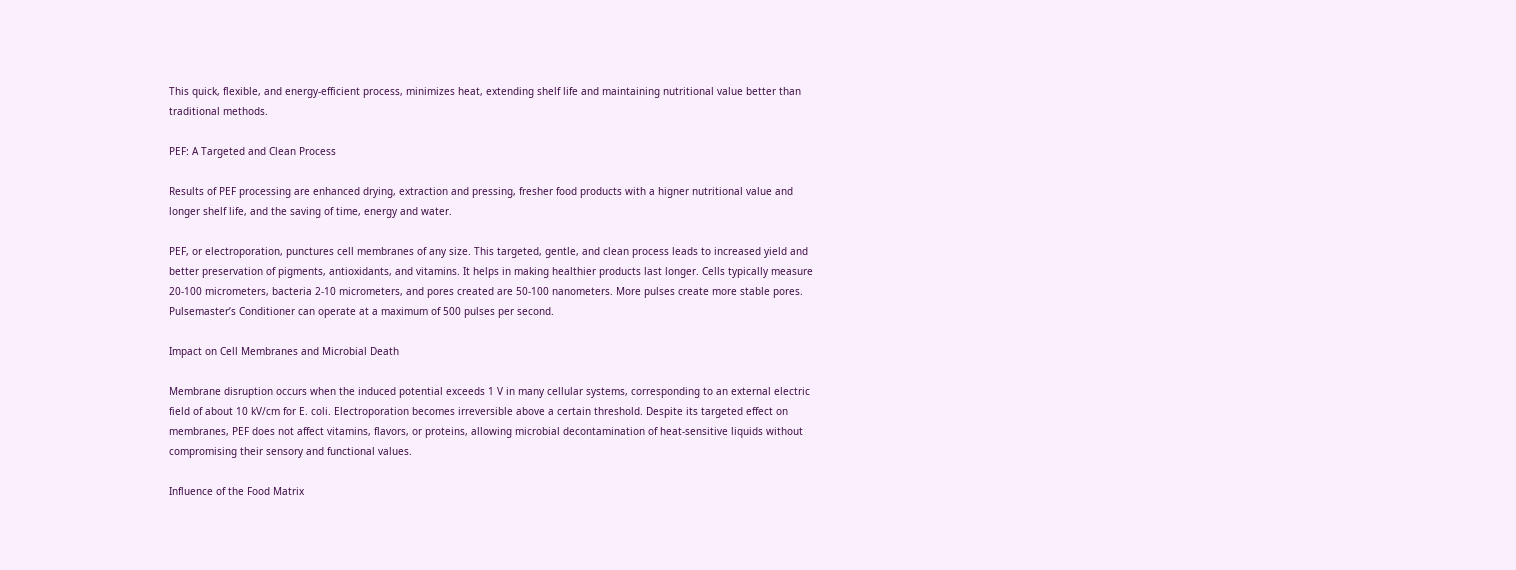This quick, flexible, and energy-efficient process, minimizes heat, extending shelf life and maintaining nutritional value better than traditional methods.

PEF: A Targeted and Clean Process

Results of PEF processing are enhanced drying, extraction and pressing, fresher food products with a higner nutritional value and longer shelf life, and the saving of time, energy and water.

PEF, or electroporation, punctures cell membranes of any size. This targeted, gentle, and clean process leads to increased yield and better preservation of pigments, antioxidants, and vitamins. It helps in making healthier products last longer. Cells typically measure 20-100 micrometers, bacteria 2-10 micrometers, and pores created are 50-100 nanometers. More pulses create more stable pores. Pulsemaster’s Conditioner can operate at a maximum of 500 pulses per second.

Impact on Cell Membranes and Microbial Death

Membrane disruption occurs when the induced potential exceeds 1 V in many cellular systems, corresponding to an external electric field of about 10 kV/cm for E. coli. Electroporation becomes irreversible above a certain threshold. Despite its targeted effect on membranes, PEF does not affect vitamins, flavors, or proteins, allowing microbial decontamination of heat-sensitive liquids without compromising their sensory and functional values.

Influence of the Food Matrix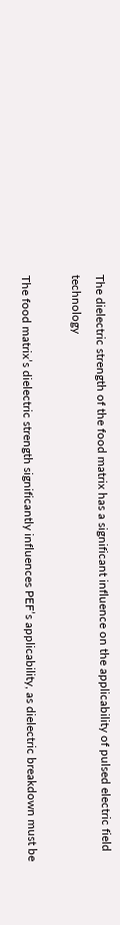The dielectric strength of the food matrix has a significant influence on the applicability of pulsed electric field technology

The food matrix’s dielectric strength significantly influences PEF’s applicability, as dielectric breakdown must be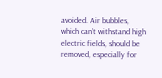avoided. Air bubbles, which can’t withstand high electric fields, should be removed, especially for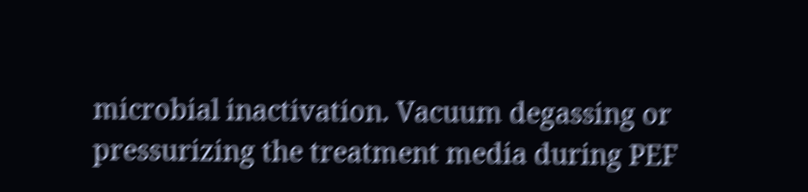microbial inactivation. Vacuum degassing or pressurizing the treatment media during PEF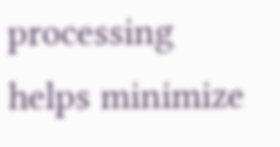processing helps minimize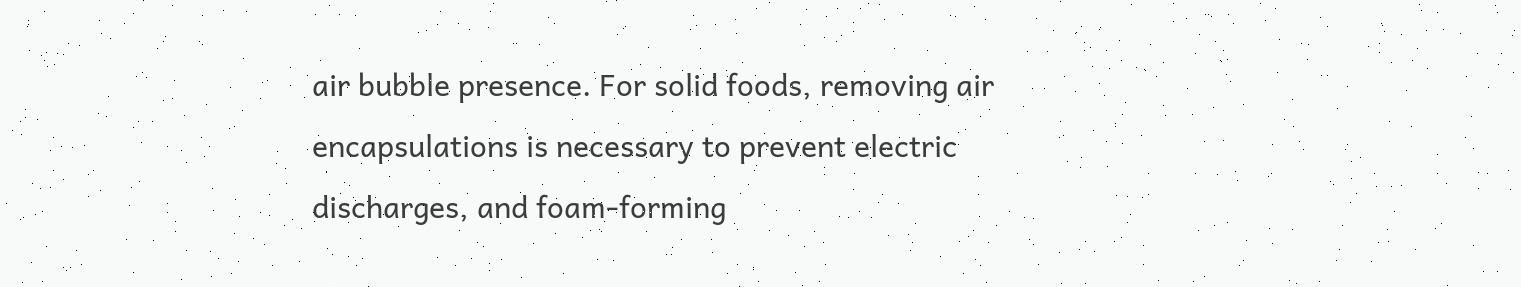air bubble presence. For solid foods, removing air encapsulations is necessary to prevent electric discharges, and foam-forming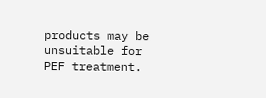products may be unsuitable for PEF treatment.